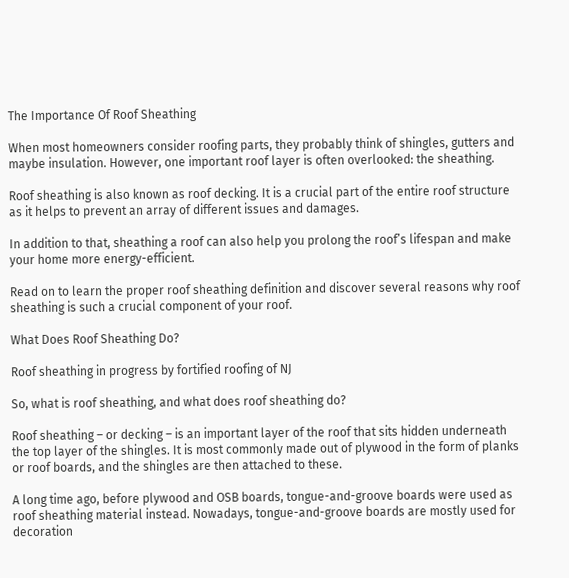The Importance Of Roof Sheathing

When most homeowners consider roofing parts, they probably think of shingles, gutters and maybe insulation. However, one important roof layer is often overlooked: the sheathing.

Roof sheathing is also known as roof decking. It is a crucial part of the entire roof structure as it helps to prevent an array of different issues and damages.

In addition to that, sheathing a roof can also help you prolong the roof’s lifespan and make your home more energy-efficient.

Read on to learn the proper roof sheathing definition and discover several reasons why roof sheathing is such a crucial component of your roof.

What Does Roof Sheathing Do?

Roof sheathing in progress by fortified roofing of NJ

So, what is roof sheathing, and what does roof sheathing do?

Roof sheathing – or decking – is an important layer of the roof that sits hidden underneath the top layer of the shingles. It is most commonly made out of plywood in the form of planks or roof boards, and the shingles are then attached to these.

A long time ago, before plywood and OSB boards, tongue-and-groove boards were used as roof sheathing material instead. Nowadays, tongue-and-groove boards are mostly used for decoration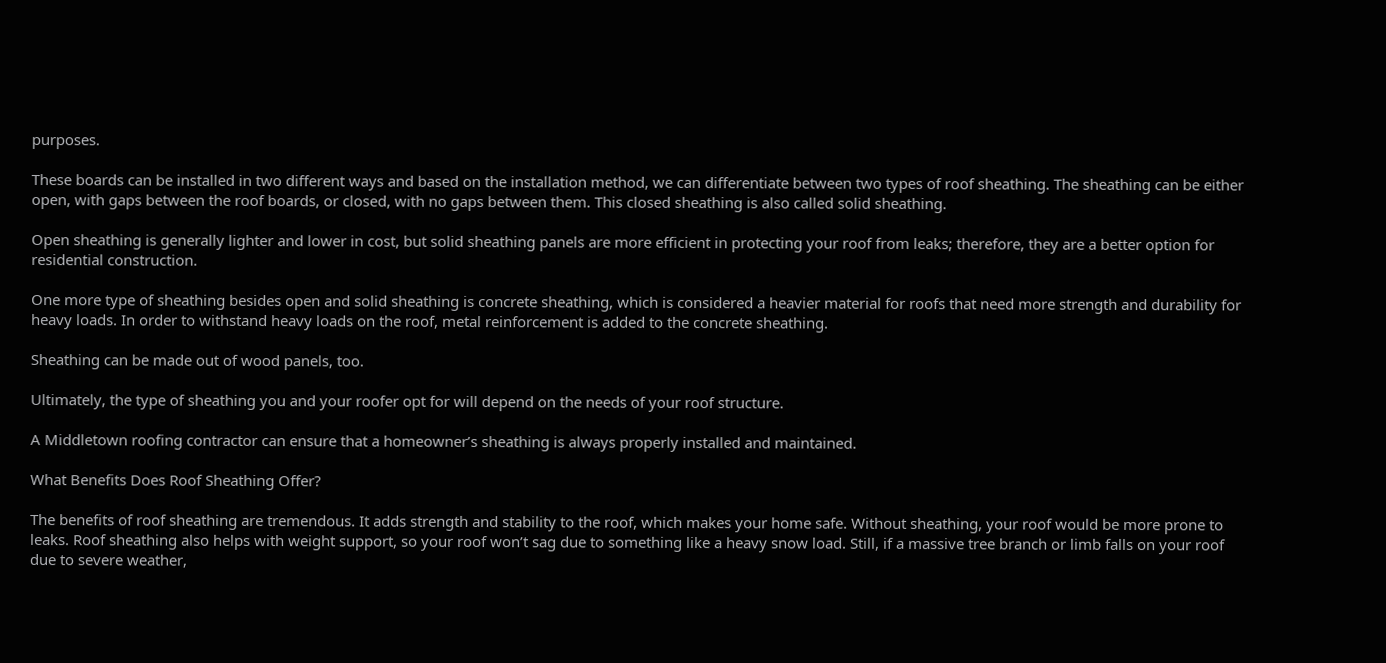purposes.

These boards can be installed in two different ways and based on the installation method, we can differentiate between two types of roof sheathing. The sheathing can be either open, with gaps between the roof boards, or closed, with no gaps between them. This closed sheathing is also called solid sheathing.

Open sheathing is generally lighter and lower in cost, but solid sheathing panels are more efficient in protecting your roof from leaks; therefore, they are a better option for residential construction.

One more type of sheathing besides open and solid sheathing is concrete sheathing, which is considered a heavier material for roofs that need more strength and durability for heavy loads. In order to withstand heavy loads on the roof, metal reinforcement is added to the concrete sheathing.

Sheathing can be made out of wood panels, too.

Ultimately, the type of sheathing you and your roofer opt for will depend on the needs of your roof structure.

A Middletown roofing contractor can ensure that a homeowner’s sheathing is always properly installed and maintained.

What Benefits Does Roof Sheathing Offer?

The benefits of roof sheathing are tremendous. It adds strength and stability to the roof, which makes your home safe. Without sheathing, your roof would be more prone to leaks. Roof sheathing also helps with weight support, so your roof won’t sag due to something like a heavy snow load. Still, if a massive tree branch or limb falls on your roof due to severe weather,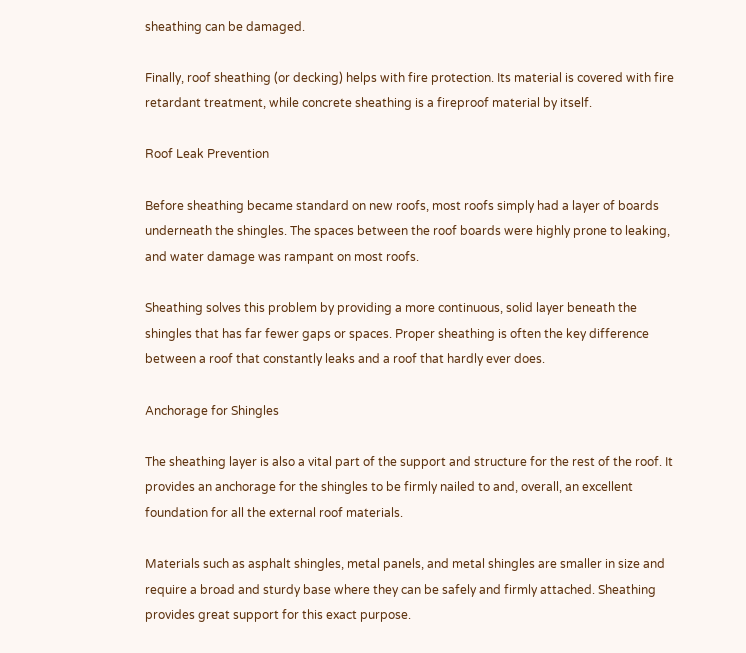sheathing can be damaged.

Finally, roof sheathing (or decking) helps with fire protection. Its material is covered with fire retardant treatment, while concrete sheathing is a fireproof material by itself.

Roof Leak Prevention

Before sheathing became standard on new roofs, most roofs simply had a layer of boards underneath the shingles. The spaces between the roof boards were highly prone to leaking, and water damage was rampant on most roofs.

Sheathing solves this problem by providing a more continuous, solid layer beneath the shingles that has far fewer gaps or spaces. Proper sheathing is often the key difference between a roof that constantly leaks and a roof that hardly ever does.

Anchorage for Shingles

The sheathing layer is also a vital part of the support and structure for the rest of the roof. It provides an anchorage for the shingles to be firmly nailed to and, overall, an excellent foundation for all the external roof materials.

Materials such as asphalt shingles, metal panels, and metal shingles are smaller in size and require a broad and sturdy base where they can be safely and firmly attached. Sheathing provides great support for this exact purpose.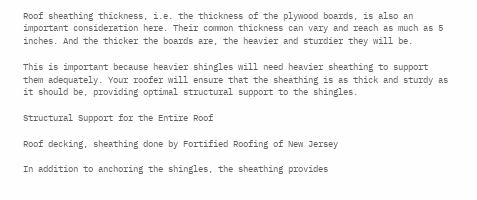Roof sheathing thickness, i.e. the thickness of the plywood boards, is also an important consideration here. Their common thickness can vary and reach as much as 5 inches. And the thicker the boards are, the heavier and sturdier they will be.

This is important because heavier shingles will need heavier sheathing to support them adequately. Your roofer will ensure that the sheathing is as thick and sturdy as it should be, providing optimal structural support to the shingles.

Structural Support for the Entire Roof

Roof decking, sheathing done by Fortified Roofing of New Jersey

In addition to anchoring the shingles, the sheathing provides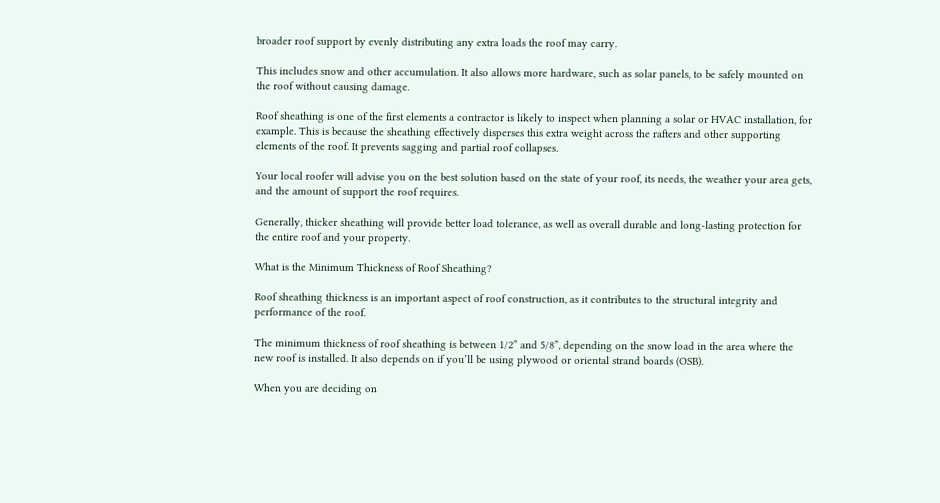broader roof support by evenly distributing any extra loads the roof may carry.

This includes snow and other accumulation. It also allows more hardware, such as solar panels, to be safely mounted on the roof without causing damage.

Roof sheathing is one of the first elements a contractor is likely to inspect when planning a solar or HVAC installation, for example. This is because the sheathing effectively disperses this extra weight across the rafters and other supporting elements of the roof. It prevents sagging and partial roof collapses.

Your local roofer will advise you on the best solution based on the state of your roof, its needs, the weather your area gets, and the amount of support the roof requires.

Generally, thicker sheathing will provide better load tolerance, as well as overall durable and long-lasting protection for the entire roof and your property.

What is the Minimum Thickness of Roof Sheathing?

Roof sheathing thickness is an important aspect of roof construction, as it contributes to the structural integrity and performance of the roof.

The minimum thickness of roof sheathing is between 1/2” and 5/8”, depending on the snow load in the area where the new roof is installed. It also depends on if you’ll be using plywood or oriental strand boards (OSB).

When you are deciding on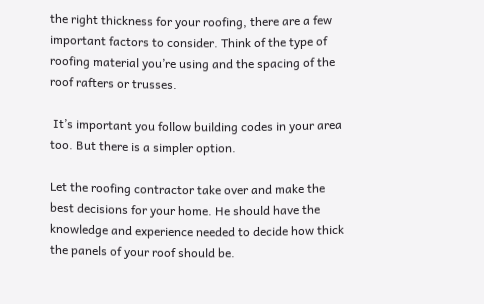the right thickness for your roofing, there are a few important factors to consider. Think of the type of roofing material you’re using and the spacing of the roof rafters or trusses.

 It’s important you follow building codes in your area too. But there is a simpler option.

Let the roofing contractor take over and make the best decisions for your home. He should have the knowledge and experience needed to decide how thick the panels of your roof should be.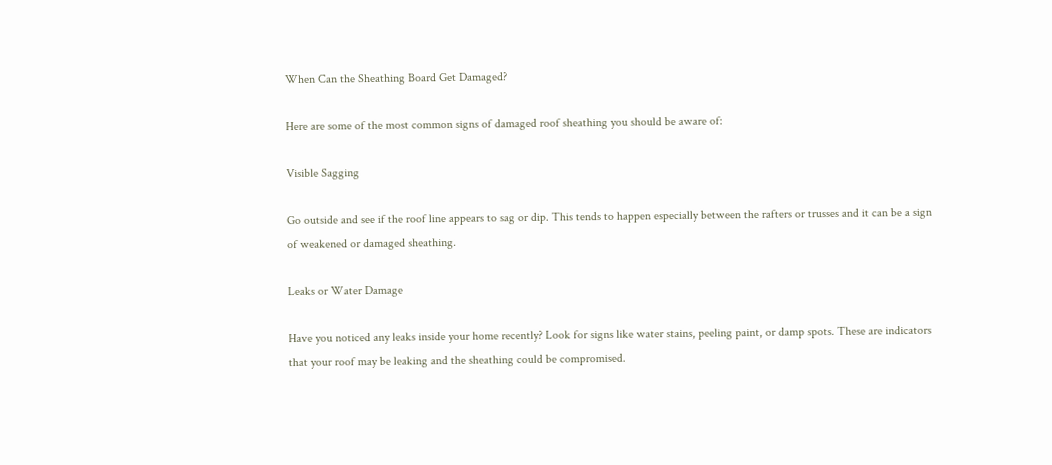When Can the Sheathing Board Get Damaged?

Here are some of the most common signs of damaged roof sheathing you should be aware of:

Visible Sagging

Go outside and see if the roof line appears to sag or dip. This tends to happen especially between the rafters or trusses and it can be a sign of weakened or damaged sheathing.

Leaks or Water Damage

Have you noticed any leaks inside your home recently? Look for signs like water stains, peeling paint, or damp spots. These are indicators that your roof may be leaking and the sheathing could be compromised.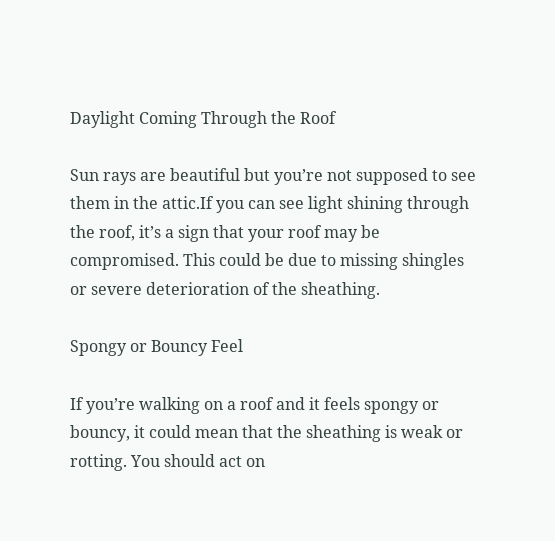Daylight Coming Through the Roof

Sun rays are beautiful but you’re not supposed to see them in the attic.If you can see light shining through the roof, it’s a sign that your roof may be compromised. This could be due to missing shingles or severe deterioration of the sheathing.

Spongy or Bouncy Feel

If you’re walking on a roof and it feels spongy or bouncy, it could mean that the sheathing is weak or rotting. You should act on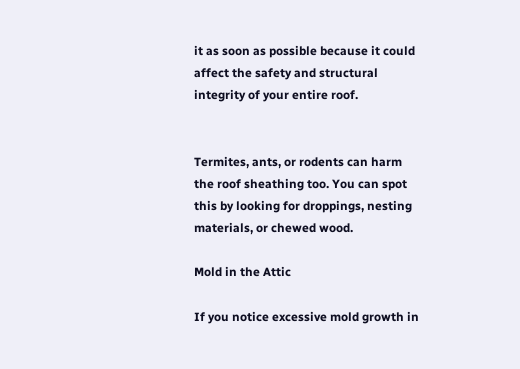it as soon as possible because it could affect the safety and structural integrity of your entire roof.


Termites, ants, or rodents can harm the roof sheathing too. You can spot this by looking for droppings, nesting materials, or chewed wood.

Mold in the Attic

If you notice excessive mold growth in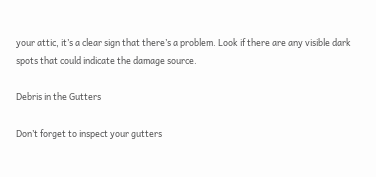your attic, it’s a clear sign that there’s a problem. Look if there are any visible dark spots that could indicate the damage source.

Debris in the Gutters

Don’t forget to inspect your gutters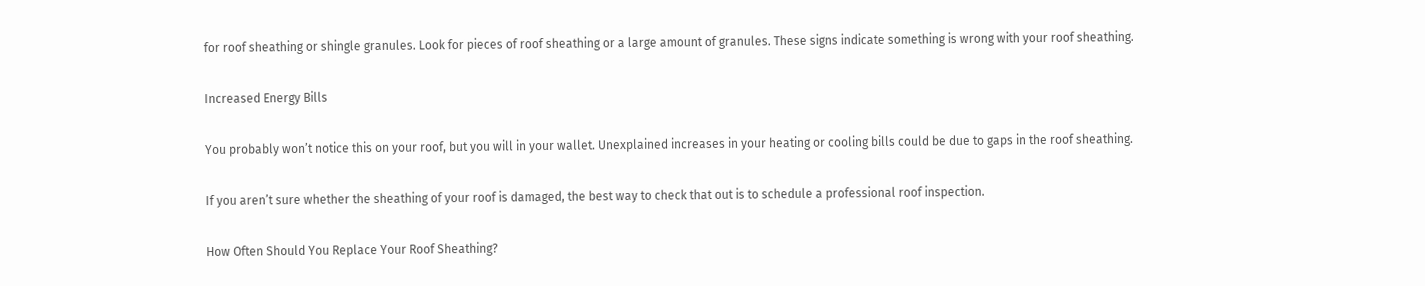for roof sheathing or shingle granules. Look for pieces of roof sheathing or a large amount of granules. These signs indicate something is wrong with your roof sheathing.

Increased Energy Bills

You probably won’t notice this on your roof, but you will in your wallet. Unexplained increases in your heating or cooling bills could be due to gaps in the roof sheathing.

If you aren’t sure whether the sheathing of your roof is damaged, the best way to check that out is to schedule a professional roof inspection.

How Often Should You Replace Your Roof Sheathing?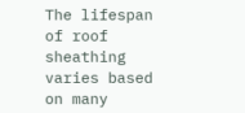The lifespan of roof sheathing varies based on many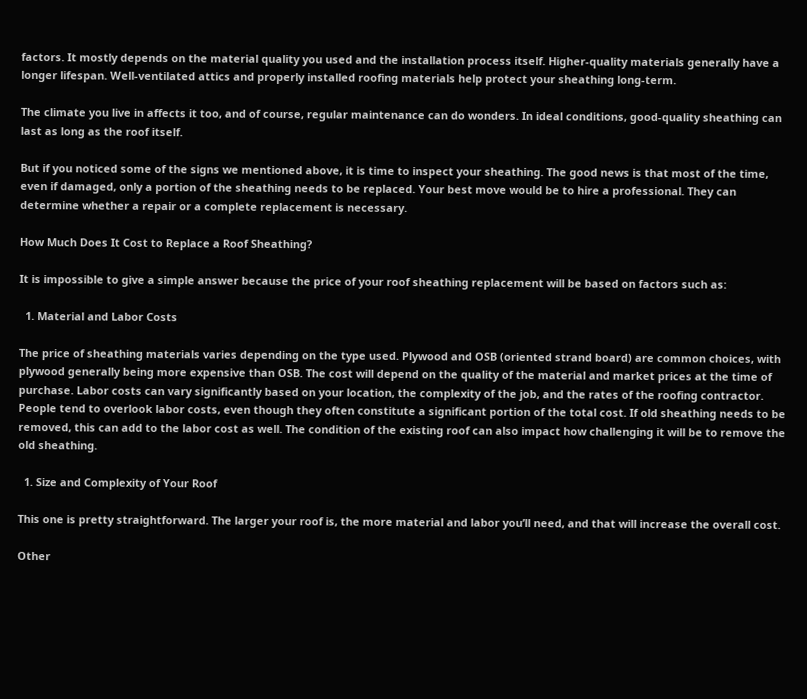factors. It mostly depends on the material quality you used and the installation process itself. Higher-quality materials generally have a longer lifespan. Well-ventilated attics and properly installed roofing materials help protect your sheathing long-term.

The climate you live in affects it too, and of course, regular maintenance can do wonders. In ideal conditions, good-quality sheathing can last as long as the roof itself.

But if you noticed some of the signs we mentioned above, it is time to inspect your sheathing. The good news is that most of the time, even if damaged, only a portion of the sheathing needs to be replaced. Your best move would be to hire a professional. They can determine whether a repair or a complete replacement is necessary.

How Much Does It Cost to Replace a Roof Sheathing?

It is impossible to give a simple answer because the price of your roof sheathing replacement will be based on factors such as:

  1. Material and Labor Costs

The price of sheathing materials varies depending on the type used. Plywood and OSB (oriented strand board) are common choices, with plywood generally being more expensive than OSB. The cost will depend on the quality of the material and market prices at the time of purchase. Labor costs can vary significantly based on your location, the complexity of the job, and the rates of the roofing contractor. People tend to overlook labor costs, even though they often constitute a significant portion of the total cost. If old sheathing needs to be removed, this can add to the labor cost as well. The condition of the existing roof can also impact how challenging it will be to remove the old sheathing.

  1. Size and Complexity of Your Roof

This one is pretty straightforward. The larger your roof is, the more material and labor you’ll need, and that will increase the overall cost.

Other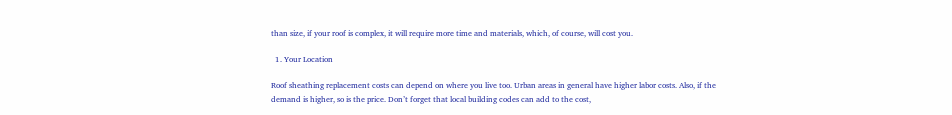than size, if your roof is complex, it will require more time and materials, which, of course, will cost you.

  1. Your Location

Roof sheathing replacement costs can depend on where you live too. Urban areas in general have higher labor costs. Also, if the demand is higher, so is the price. Don’t forget that local building codes can add to the cost,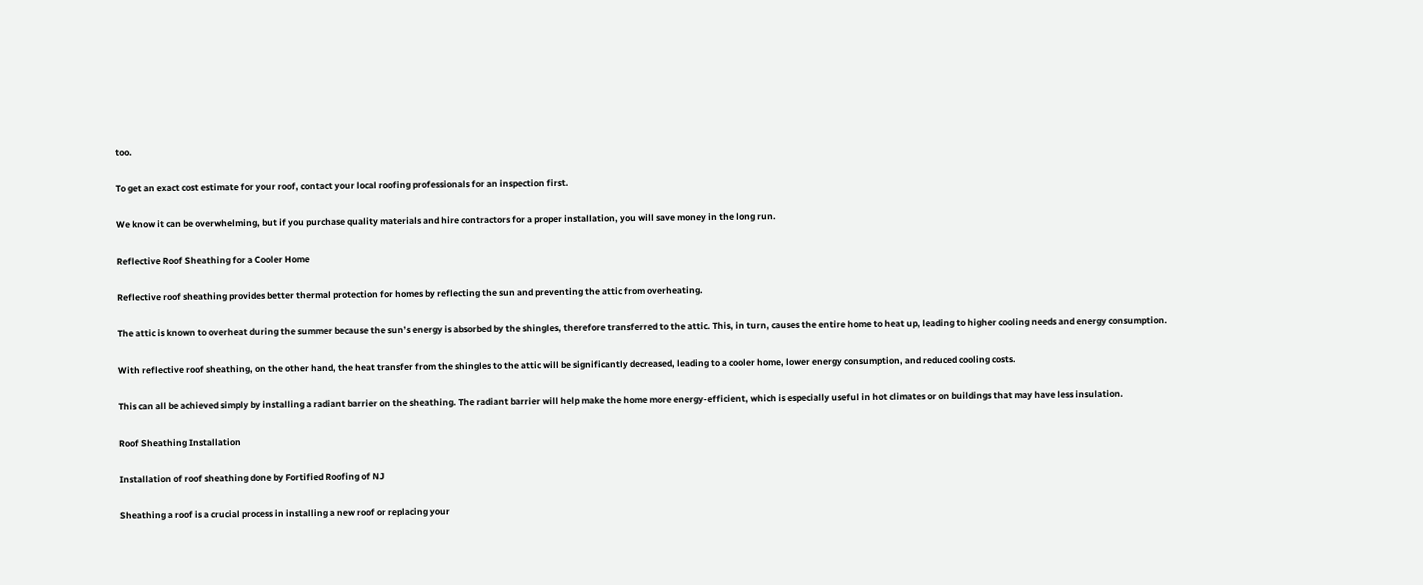too.

To get an exact cost estimate for your roof, contact your local roofing professionals for an inspection first.

We know it can be overwhelming, but if you purchase quality materials and hire contractors for a proper installation, you will save money in the long run.

Reflective Roof Sheathing for a Cooler Home

Reflective roof sheathing provides better thermal protection for homes by reflecting the sun and preventing the attic from overheating.

The attic is known to overheat during the summer because the sun’s energy is absorbed by the shingles, therefore transferred to the attic. This, in turn, causes the entire home to heat up, leading to higher cooling needs and energy consumption.

With reflective roof sheathing, on the other hand, the heat transfer from the shingles to the attic will be significantly decreased, leading to a cooler home, lower energy consumption, and reduced cooling costs.

This can all be achieved simply by installing a radiant barrier on the sheathing. The radiant barrier will help make the home more energy-efficient, which is especially useful in hot climates or on buildings that may have less insulation.

Roof Sheathing Installation

Installation of roof sheathing done by Fortified Roofing of NJ

Sheathing a roof is a crucial process in installing a new roof or replacing your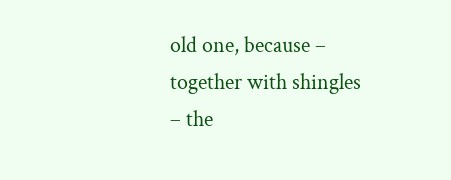old one, because – together with shingles – the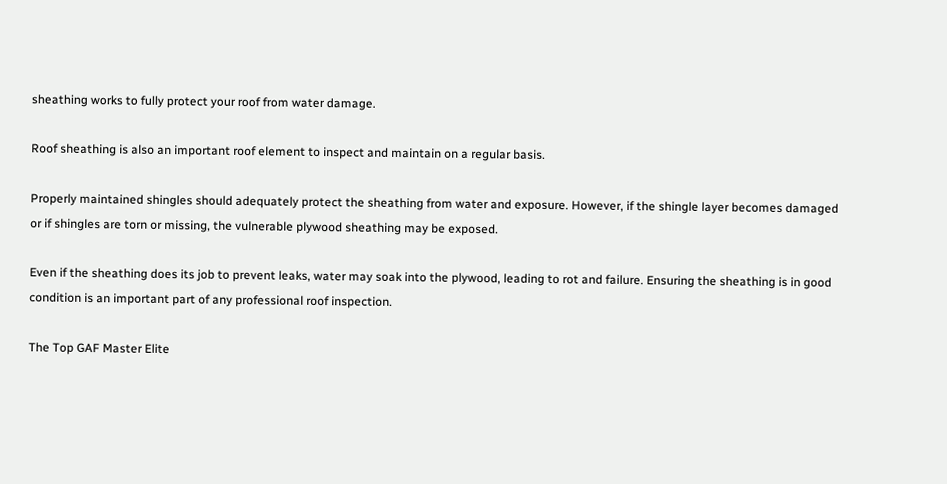sheathing works to fully protect your roof from water damage.

Roof sheathing is also an important roof element to inspect and maintain on a regular basis.

Properly maintained shingles should adequately protect the sheathing from water and exposure. However, if the shingle layer becomes damaged or if shingles are torn or missing, the vulnerable plywood sheathing may be exposed.

Even if the sheathing does its job to prevent leaks, water may soak into the plywood, leading to rot and failure. Ensuring the sheathing is in good condition is an important part of any professional roof inspection.

The Top GAF Master Elite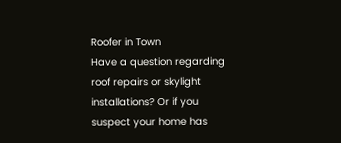Roofer in Town
Have a question regarding roof repairs or skylight installations? Or if you suspect your home has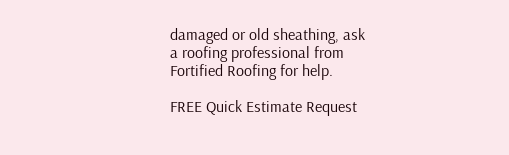damaged or old sheathing, ask a roofing professional from Fortified Roofing for help.

FREE Quick Estimate Request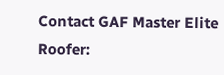Contact GAF Master Elite Roofer: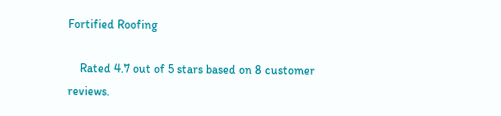Fortified Roofing

    Rated 4.7 out of 5 stars based on 8 customer reviews.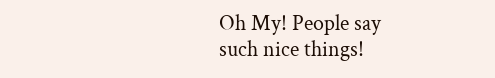Oh My! People say such nice things!